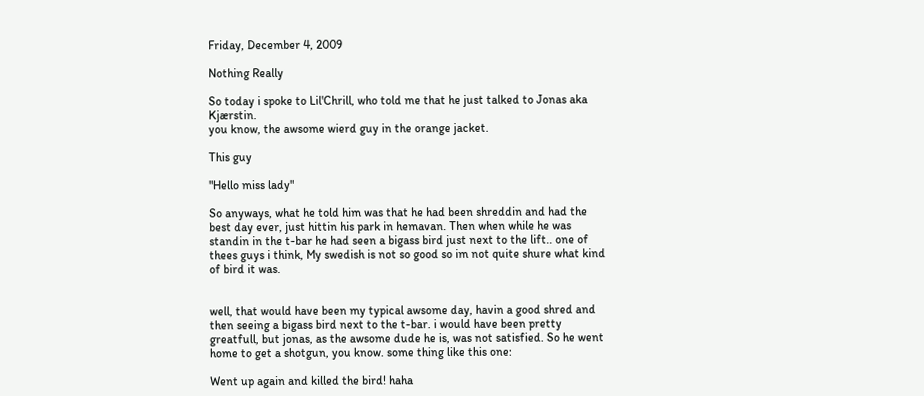Friday, December 4, 2009

Nothing Really

So today i spoke to Lil'Chrill, who told me that he just talked to Jonas aka Kjærstin.
you know, the awsome wierd guy in the orange jacket.

This guy

"Hello miss lady"

So anyways, what he told him was that he had been shreddin and had the best day ever, just hittin his park in hemavan. Then when while he was standin in the t-bar he had seen a bigass bird just next to the lift.. one of thees guys i think, My swedish is not so good so im not quite shure what kind of bird it was.


well, that would have been my typical awsome day, havin a good shred and then seeing a bigass bird next to the t-bar. i would have been pretty greatfull, but jonas, as the awsome dude he is, was not satisfied. So he went home to get a shotgun, you know. some thing like this one:

Went up again and killed the bird! haha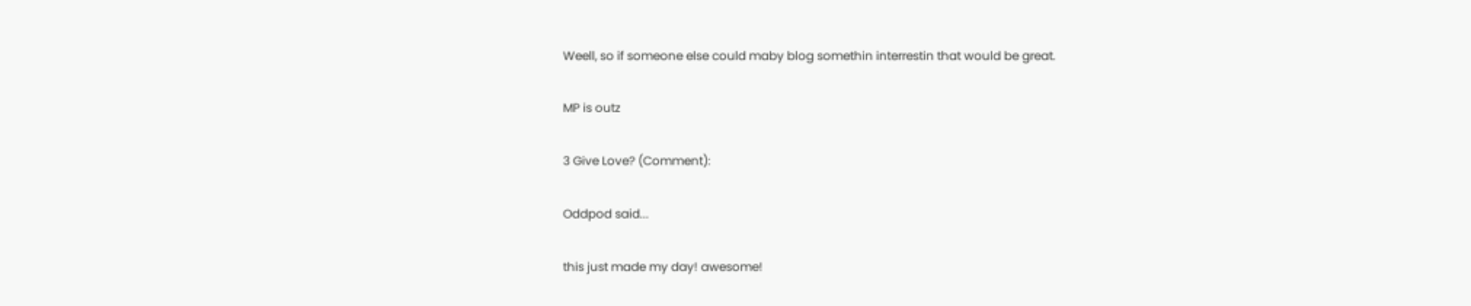Weell, so if someone else could maby blog somethin interrestin that would be great.

MP is outz

3 Give Love? (Comment):

Oddpod said...

this just made my day! awesome!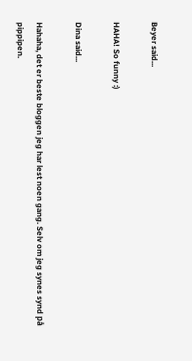Beyer said...

HAHA! So funny :)

Dina said...

Hahaha, det er beste bloggen jeg har lest noen gang. Selv om jeg synes synd på pippipen.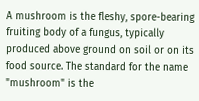A mushroom is the fleshy, spore-bearing fruiting body of a fungus, typically produced above ground on soil or on its food source. The standard for the name "mushroom" is the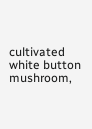cultivated white button mushroom,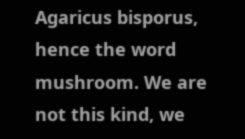Agaricus bisporus, hence the word mushroom. We are not this kind, we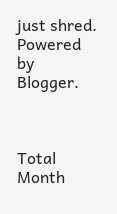just shred.
Powered by Blogger.



Total Month